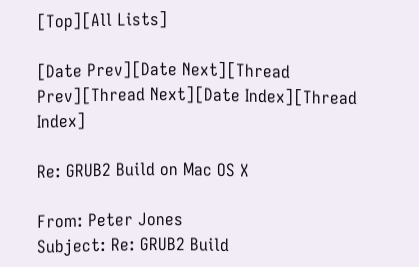[Top][All Lists]

[Date Prev][Date Next][Thread Prev][Thread Next][Date Index][Thread Index]

Re: GRUB2 Build on Mac OS X

From: Peter Jones
Subject: Re: GRUB2 Build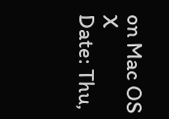on Mac OS X
Date: Thu,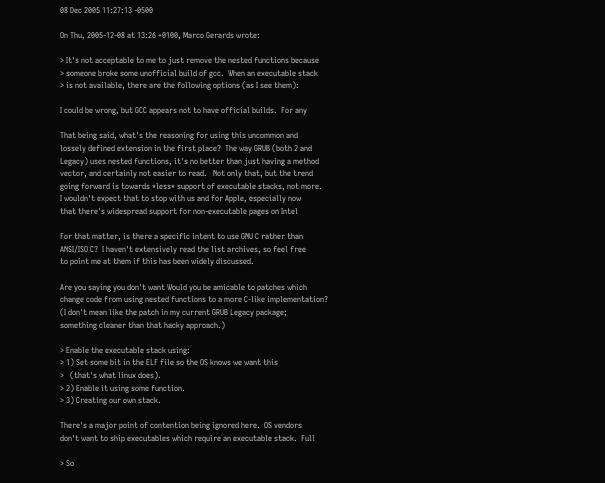08 Dec 2005 11:27:13 -0500

On Thu, 2005-12-08 at 13:26 +0100, Marco Gerards wrote:

> It's not acceptable to me to just remove the nested functions because
> someone broke some unofficial build of gcc.  When an executable stack
> is not available, there are the following options (as I see them):

I could be wrong, but GCC appears not to have official builds.  For any

That being said, what's the reasoning for using this uncommon and
lossely defined extension in the first place?  The way GRUB (both 2 and
Legacy) uses nested functions, it's no better than just having a method
vector, and certainly not easier to read.   Not only that, but the trend
going forward is towards *less* support of executable stacks, not more.
I wouldn't expect that to stop with us and for Apple, especially now
that there's widespread support for non-executable pages on Intel

For that matter, is there a specific intent to use GNU C rather than
ANSI/ISO C?  I haven't extensively read the list archives, so feel free
to point me at them if this has been widely discussed.

Are you saying you don't want Would you be amicable to patches which
change code from using nested functions to a more C-like implementation?
(I don't mean like the patch in my current GRUB Legacy package;
something cleaner than that hacky approach.)

> Enable the executable stack using:
> 1) Set some bit in the ELF file so the OS knows we want this
>   (that's what linux does).
> 2) Enable it using some function.
> 3) Creating our own stack.

There's a major point of contention being ignored here.  OS vendors
don't want to ship executables which require an executable stack.  Full

> So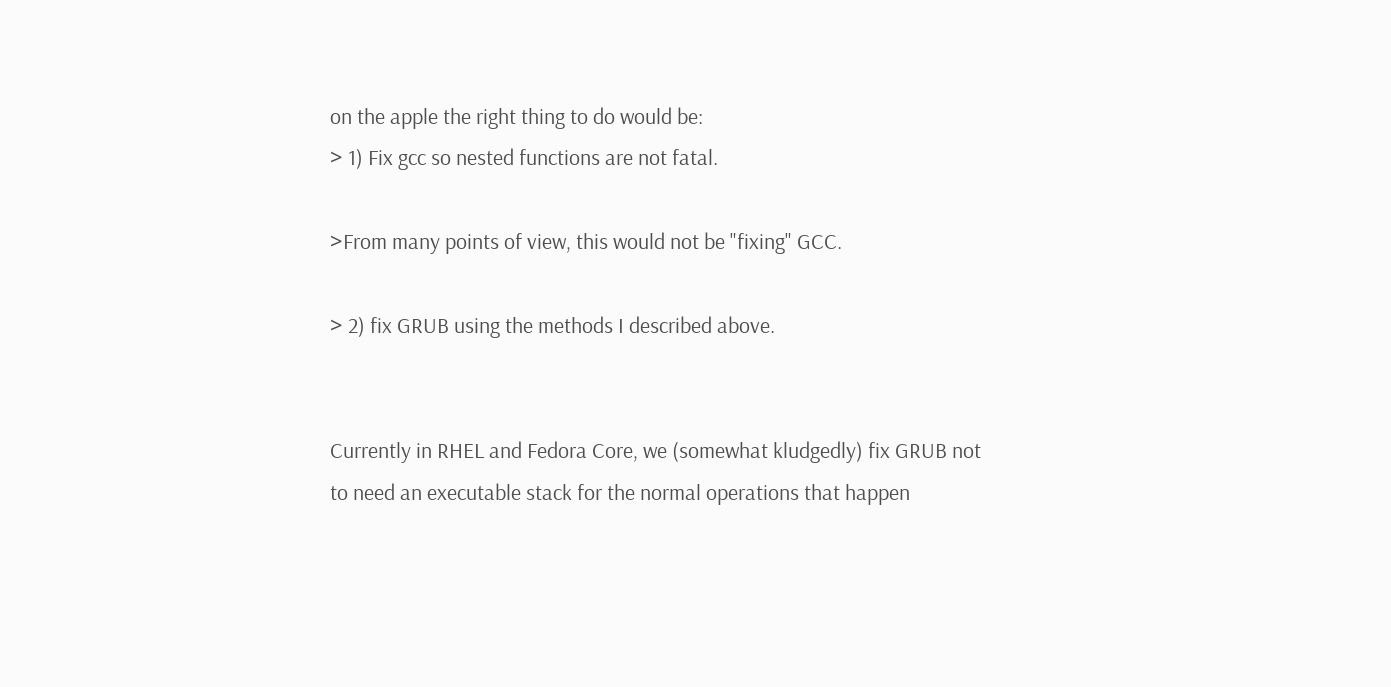on the apple the right thing to do would be:
> 1) Fix gcc so nested functions are not fatal.

>From many points of view, this would not be "fixing" GCC.

> 2) fix GRUB using the methods I described above.


Currently in RHEL and Fedora Core, we (somewhat kludgedly) fix GRUB not
to need an executable stack for the normal operations that happen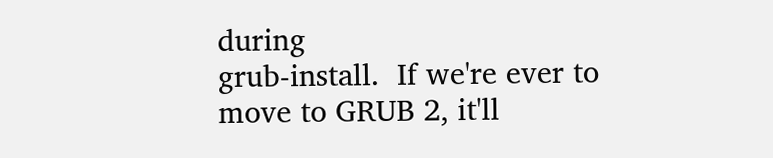during
grub-install.  If we're ever to move to GRUB 2, it'll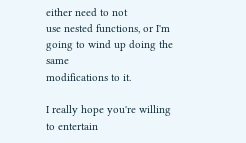either need to not
use nested functions, or I'm going to wind up doing the same
modifications to it.

I really hope you're willing to entertain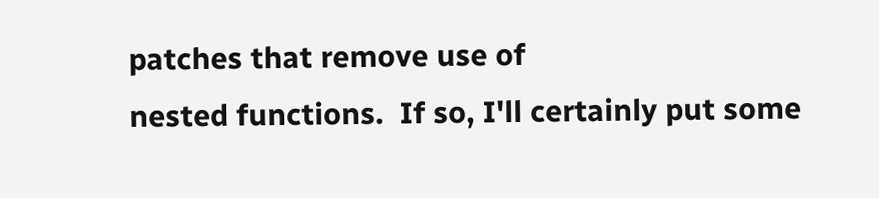patches that remove use of
nested functions.  If so, I'll certainly put some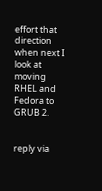effort that direction
when next I look at moving RHEL and Fedora to GRUB 2.


reply via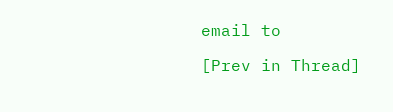email to

[Prev in Thread]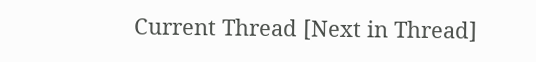Current Thread [Next in Thread]